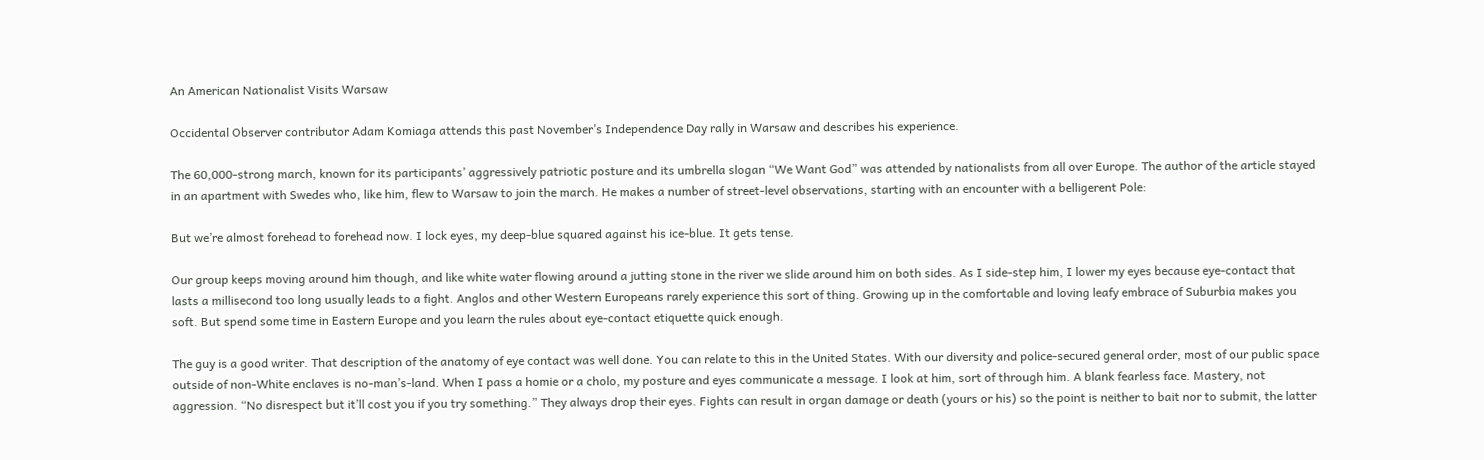An American Nationalist Visits Warsaw

Occidental Observer contributor Adam Komiaga attends this past November’s Independence Day rally in Warsaw and describes his experience.

The 60,000-strong march, known for its participants’ aggressively patriotic posture and its umbrella slogan “We Want God” was attended by nationalists from all over Europe. The author of the article stayed in an apartment with Swedes who, like him, flew to Warsaw to join the march. He makes a number of street-level observations, starting with an encounter with a belligerent Pole:

But we’re almost forehead to forehead now. I lock eyes, my deep-blue squared against his ice-blue. It gets tense.

Our group keeps moving around him though, and like white water flowing around a jutting stone in the river we slide around him on both sides. As I side-step him, I lower my eyes because eye-contact that lasts a millisecond too long usually leads to a fight. Anglos and other Western Europeans rarely experience this sort of thing. Growing up in the comfortable and loving leafy embrace of Suburbia makes you soft. But spend some time in Eastern Europe and you learn the rules about eye-contact etiquette quick enough.

The guy is a good writer. That description of the anatomy of eye contact was well done. You can relate to this in the United States. With our diversity and police-secured general order, most of our public space outside of non-White enclaves is no-man’s-land. When I pass a homie or a cholo, my posture and eyes communicate a message. I look at him, sort of through him. A blank fearless face. Mastery, not aggression. “No disrespect but it’ll cost you if you try something.” They always drop their eyes. Fights can result in organ damage or death (yours or his) so the point is neither to bait nor to submit, the latter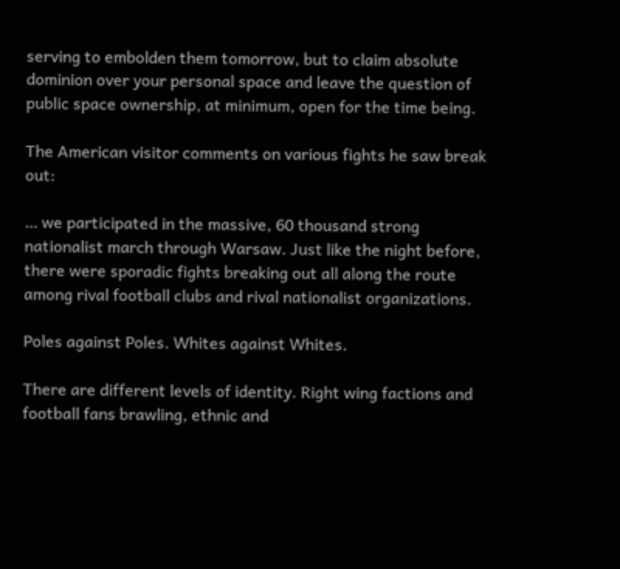serving to embolden them tomorrow, but to claim absolute dominion over your personal space and leave the question of public space ownership, at minimum, open for the time being.

The American visitor comments on various fights he saw break out:

… we participated in the massive, 60 thousand strong nationalist march through Warsaw. Just like the night before, there were sporadic fights breaking out all along the route among rival football clubs and rival nationalist organizations.

Poles against Poles. Whites against Whites.

There are different levels of identity. Right wing factions and football fans brawling, ethnic and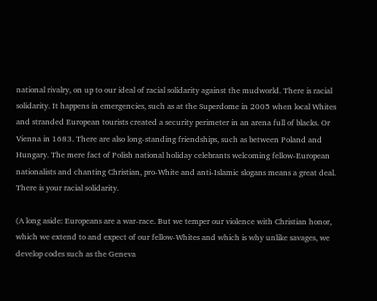national rivalry, on up to our ideal of racial solidarity against the mudworld. There is racial solidarity. It happens in emergencies, such as at the Superdome in 2005 when local Whites and stranded European tourists created a security perimeter in an arena full of blacks. Or Vienna in 1683. There are also long-standing friendships, such as between Poland and Hungary. The mere fact of Polish national holiday celebrants welcoming fellow-European nationalists and chanting Christian, pro-White and anti-Islamic slogans means a great deal. There is your racial solidarity.

(A long aside: Europeans are a war-race. But we temper our violence with Christian honor, which we extend to and expect of our fellow-Whites and which is why unlike savages, we develop codes such as the Geneva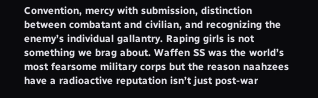Convention, mercy with submission, distinction between combatant and civilian, and recognizing the enemy’s individual gallantry. Raping girls is not something we brag about. Waffen SS was the world’s most fearsome military corps but the reason naahzees have a radioactive reputation isn’t just post-war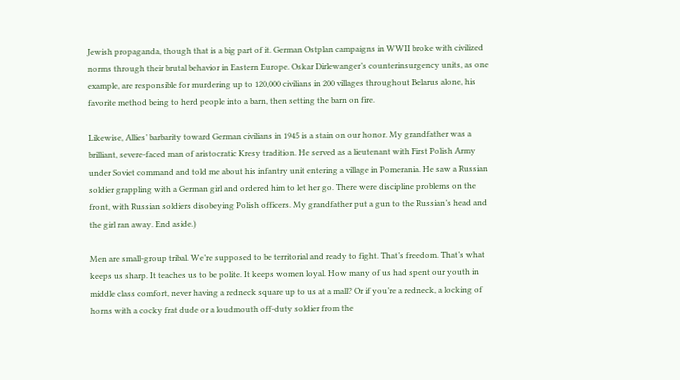Jewish propaganda, though that is a big part of it. German Ostplan campaigns in WWII broke with civilized norms through their brutal behavior in Eastern Europe. Oskar Dirlewanger’s counterinsurgency units, as one example, are responsible for murdering up to 120,000 civilians in 200 villages throughout Belarus alone, his favorite method being to herd people into a barn, then setting the barn on fire.

Likewise, Allies’ barbarity toward German civilians in 1945 is a stain on our honor. My grandfather was a brilliant, severe-faced man of aristocratic Kresy tradition. He served as a lieutenant with First Polish Army under Soviet command and told me about his infantry unit entering a village in Pomerania. He saw a Russian soldier grappling with a German girl and ordered him to let her go. There were discipline problems on the front, with Russian soldiers disobeying Polish officers. My grandfather put a gun to the Russian’s head and the girl ran away. End aside.)

Men are small-group tribal. We’re supposed to be territorial and ready to fight. That’s freedom. That’s what keeps us sharp. It teaches us to be polite. It keeps women loyal. How many of us had spent our youth in middle class comfort, never having a redneck square up to us at a mall? Or if you’re a redneck, a locking of horns with a cocky frat dude or a loudmouth off-duty soldier from the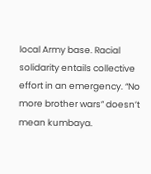local Army base. Racial solidarity entails collective effort in an emergency. “No more brother wars” doesn’t mean kumbaya.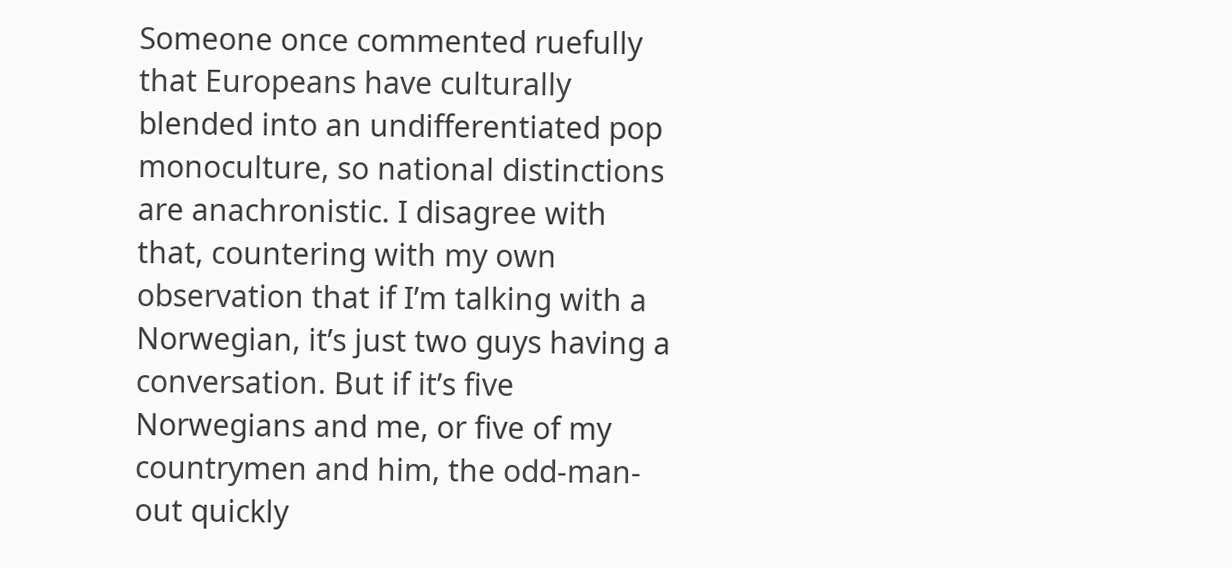Someone once commented ruefully that Europeans have culturally blended into an undifferentiated pop monoculture, so national distinctions are anachronistic. I disagree with that, countering with my own observation that if I’m talking with a Norwegian, it’s just two guys having a conversation. But if it’s five Norwegians and me, or five of my countrymen and him, the odd-man-out quickly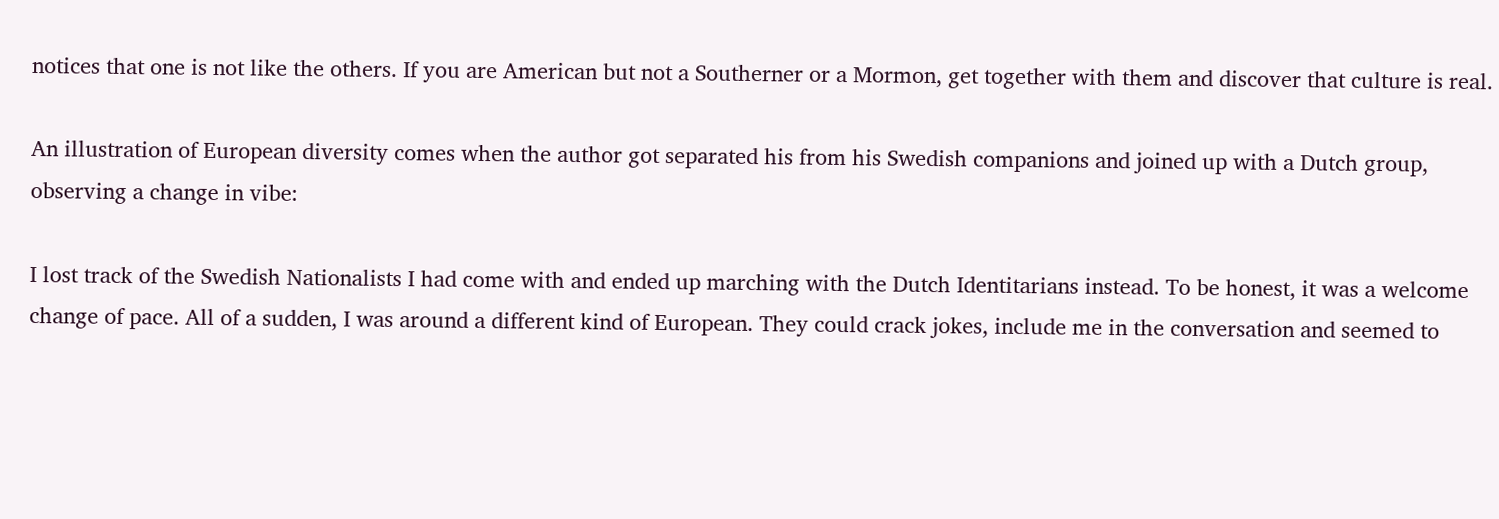notices that one is not like the others. If you are American but not a Southerner or a Mormon, get together with them and discover that culture is real.

An illustration of European diversity comes when the author got separated his from his Swedish companions and joined up with a Dutch group, observing a change in vibe:

I lost track of the Swedish Nationalists I had come with and ended up marching with the Dutch Identitarians instead. To be honest, it was a welcome change of pace. All of a sudden, I was around a different kind of European. They could crack jokes, include me in the conversation and seemed to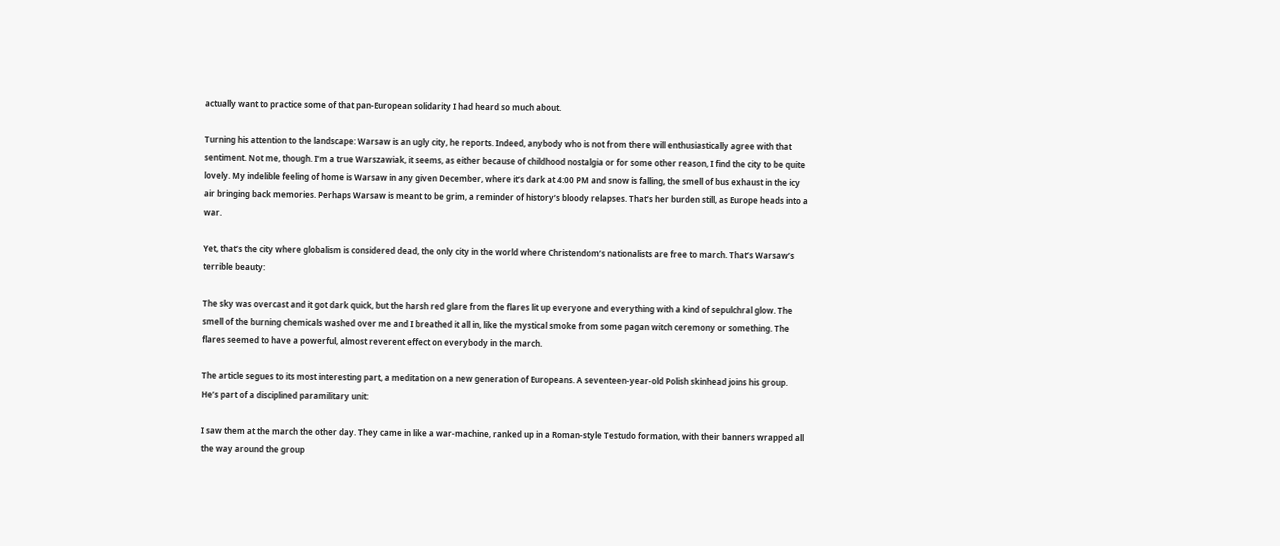actually want to practice some of that pan-European solidarity I had heard so much about.

Turning his attention to the landscape: Warsaw is an ugly city, he reports. Indeed, anybody who is not from there will enthusiastically agree with that sentiment. Not me, though. I’m a true Warszawiak, it seems, as either because of childhood nostalgia or for some other reason, I find the city to be quite lovely. My indelible feeling of home is Warsaw in any given December, where it’s dark at 4:00 PM and snow is falling, the smell of bus exhaust in the icy air bringing back memories. Perhaps Warsaw is meant to be grim, a reminder of history’s bloody relapses. That’s her burden still, as Europe heads into a war.

Yet, that’s the city where globalism is considered dead, the only city in the world where Christendom’s nationalists are free to march. That’s Warsaw’s terrible beauty:

The sky was overcast and it got dark quick, but the harsh red glare from the flares lit up everyone and everything with a kind of sepulchral glow. The smell of the burning chemicals washed over me and I breathed it all in, like the mystical smoke from some pagan witch ceremony or something. The flares seemed to have a powerful, almost reverent effect on everybody in the march.

The article segues to its most interesting part, a meditation on a new generation of Europeans. A seventeen-year-old Polish skinhead joins his group. He’s part of a disciplined paramilitary unit:

I saw them at the march the other day. They came in like a war-machine, ranked up in a Roman-style Testudo formation, with their banners wrapped all the way around the group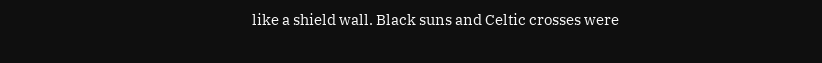like a shield wall. Black suns and Celtic crosses were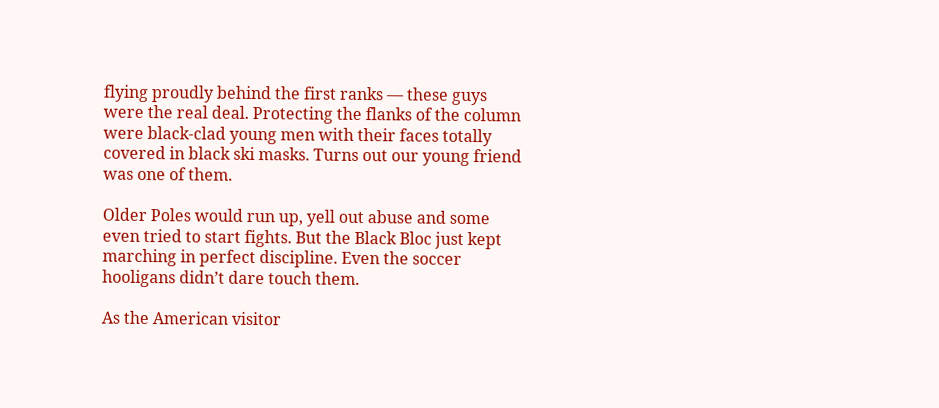flying proudly behind the first ranks — these guys were the real deal. Protecting the flanks of the column were black-clad young men with their faces totally covered in black ski masks. Turns out our young friend was one of them.

Older Poles would run up, yell out abuse and some even tried to start fights. But the Black Bloc just kept marching in perfect discipline. Even the soccer hooligans didn’t dare touch them.

As the American visitor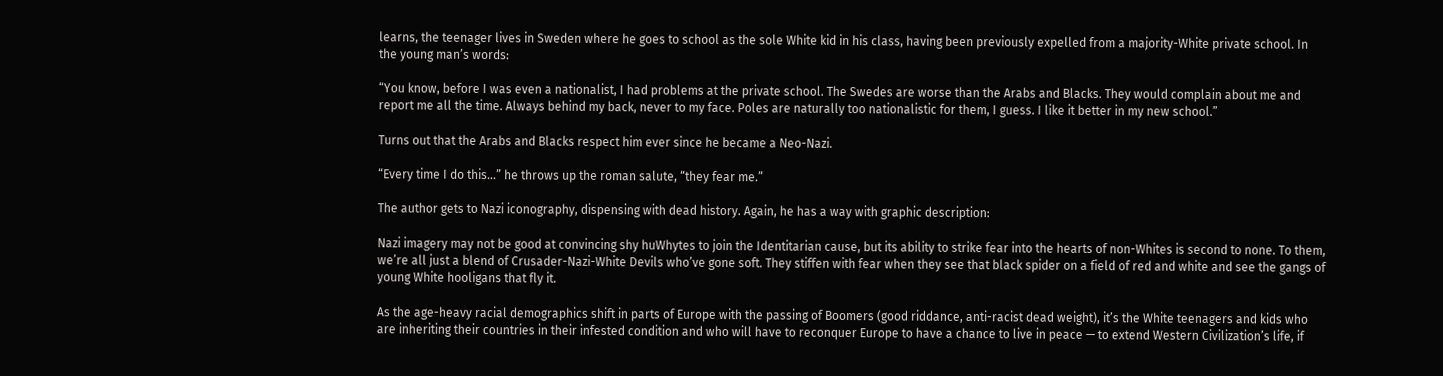learns, the teenager lives in Sweden where he goes to school as the sole White kid in his class, having been previously expelled from a majority-White private school. In the young man’s words:

“You know, before I was even a nationalist, I had problems at the private school. The Swedes are worse than the Arabs and Blacks. They would complain about me and report me all the time. Always behind my back, never to my face. Poles are naturally too nationalistic for them, I guess. I like it better in my new school.”

Turns out that the Arabs and Blacks respect him ever since he became a Neo-Nazi.

“Every time I do this…” he throws up the roman salute, “they fear me.”

The author gets to Nazi iconography, dispensing with dead history. Again, he has a way with graphic description:

Nazi imagery may not be good at convincing shy huWhytes to join the Identitarian cause, but its ability to strike fear into the hearts of non-Whites is second to none. To them, we’re all just a blend of Crusader-Nazi-White Devils who’ve gone soft. They stiffen with fear when they see that black spider on a field of red and white and see the gangs of young White hooligans that fly it.

As the age-heavy racial demographics shift in parts of Europe with the passing of Boomers (good riddance, anti-racist dead weight), it’s the White teenagers and kids who are inheriting their countries in their infested condition and who will have to reconquer Europe to have a chance to live in peace — to extend Western Civilization’s life, if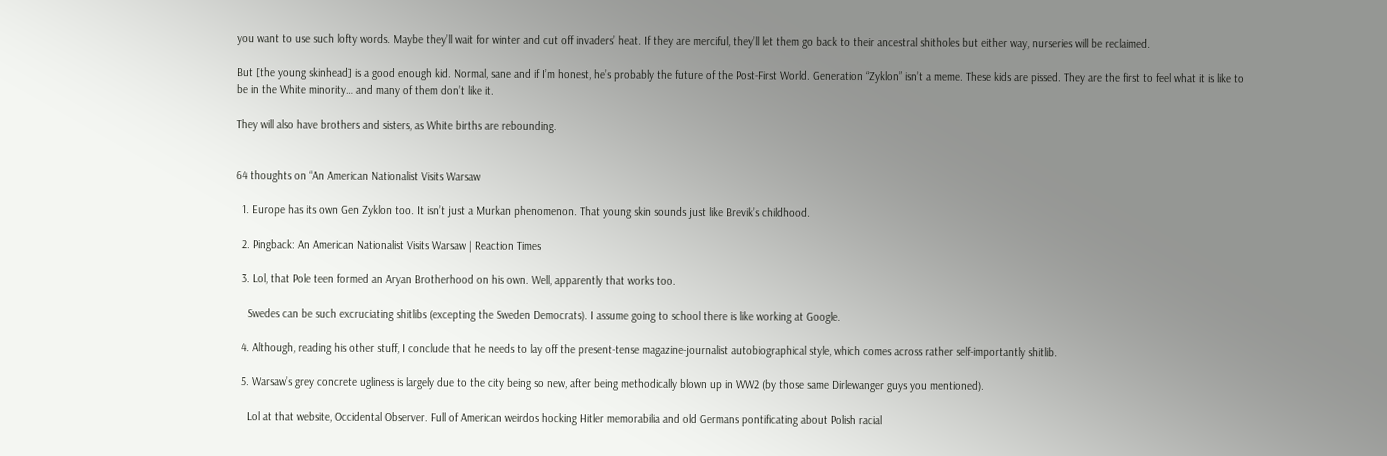you want to use such lofty words. Maybe they’ll wait for winter and cut off invaders’ heat. If they are merciful, they’ll let them go back to their ancestral shitholes but either way, nurseries will be reclaimed.

But [the young skinhead] is a good enough kid. Normal, sane and if I’m honest, he’s probably the future of the Post-First World. Generation “Zyklon” isn’t a meme. These kids are pissed. They are the first to feel what it is like to be in the White minority… and many of them don’t like it.

They will also have brothers and sisters, as White births are rebounding.


64 thoughts on “An American Nationalist Visits Warsaw

  1. Europe has its own Gen Zyklon too. It isn’t just a Murkan phenomenon. That young skin sounds just like Brevik’s childhood.

  2. Pingback: An American Nationalist Visits Warsaw | Reaction Times

  3. Lol, that Pole teen formed an Aryan Brotherhood on his own. Well, apparently that works too.

    Swedes can be such excruciating shitlibs (excepting the Sweden Democrats). I assume going to school there is like working at Google.

  4. Although, reading his other stuff, I conclude that he needs to lay off the present-tense magazine-journalist autobiographical style, which comes across rather self-importantly shitlib.

  5. Warsaw’s grey concrete ugliness is largely due to the city being so new, after being methodically blown up in WW2 (by those same Dirlewanger guys you mentioned).

    Lol at that website, Occidental Observer. Full of American weirdos hocking Hitler memorabilia and old Germans pontificating about Polish racial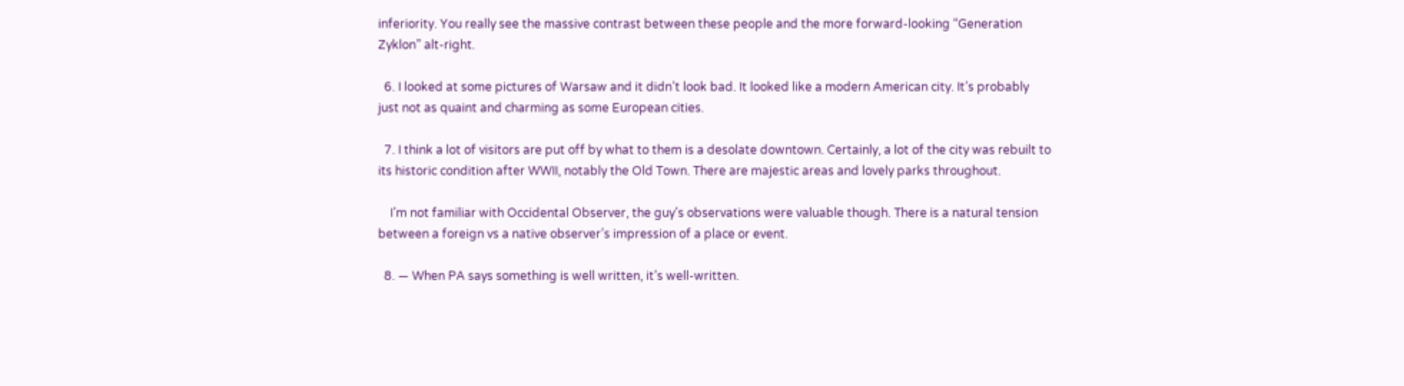inferiority. You really see the massive contrast between these people and the more forward-looking “Generation Zyklon” alt-right.

  6. I looked at some pictures of Warsaw and it didn’t look bad. It looked like a modern American city. It’s probably just not as quaint and charming as some European cities.

  7. I think a lot of visitors are put off by what to them is a desolate downtown. Certainly, a lot of the city was rebuilt to its historic condition after WWII, notably the Old Town. There are majestic areas and lovely parks throughout.

    I’m not familiar with Occidental Observer, the guy’s observations were valuable though. There is a natural tension between a foreign vs a native observer’s impression of a place or event.

  8. — When PA says something is well written, it’s well-written.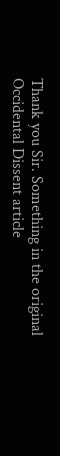Thank you Sir. Something in the original Occidental Dissent article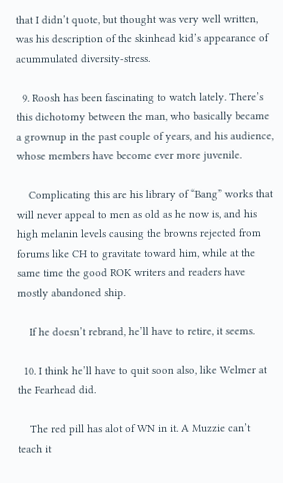that I didn’t quote, but thought was very well written, was his description of the skinhead kid’s appearance of acummulated diversity-stress.

  9. Roosh has been fascinating to watch lately. There’s this dichotomy between the man, who basically became a grownup in the past couple of years, and his audience, whose members have become ever more juvenile.

    Complicating this are his library of “Bang” works that will never appeal to men as old as he now is, and his high melanin levels causing the browns rejected from forums like CH to gravitate toward him, while at the same time the good ROK writers and readers have mostly abandoned ship.

    If he doesn’t rebrand, he’ll have to retire, it seems.

  10. I think he’ll have to quit soon also, like Welmer at the Fearhead did.

    The red pill has alot of WN in it. A Muzzie can’t teach it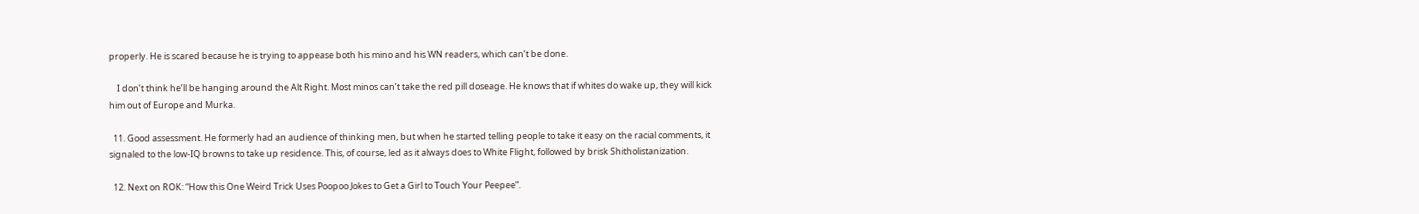properly. He is scared because he is trying to appease both his mino and his WN readers, which can’t be done.

    I don’t think he’ll be hanging around the Alt Right. Most minos can’t take the red pill doseage. He knows that if whites do wake up, they will kick him out of Europe and Murka.

  11. Good assessment. He formerly had an audience of thinking men, but when he started telling people to take it easy on the racial comments, it signaled to the low-IQ browns to take up residence. This, of course, led as it always does to White Flight, followed by brisk Shitholistanization.

  12. Next on ROK: “How this One Weird Trick Uses Poopoo Jokes to Get a Girl to Touch Your Peepee”.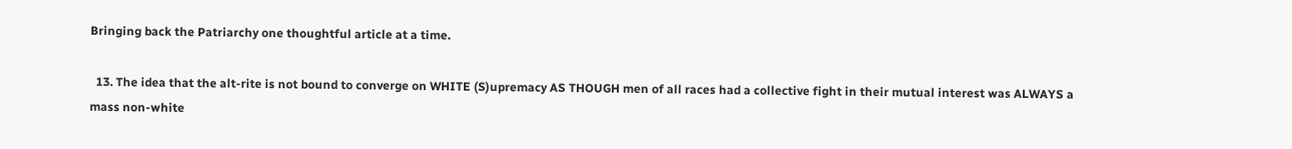Bringing back the Patriarchy one thoughtful article at a time.

  13. The idea that the alt-rite is not bound to converge on WHITE (S)upremacy AS THOUGH men of all races had a collective fight in their mutual interest was ALWAYS a mass non-white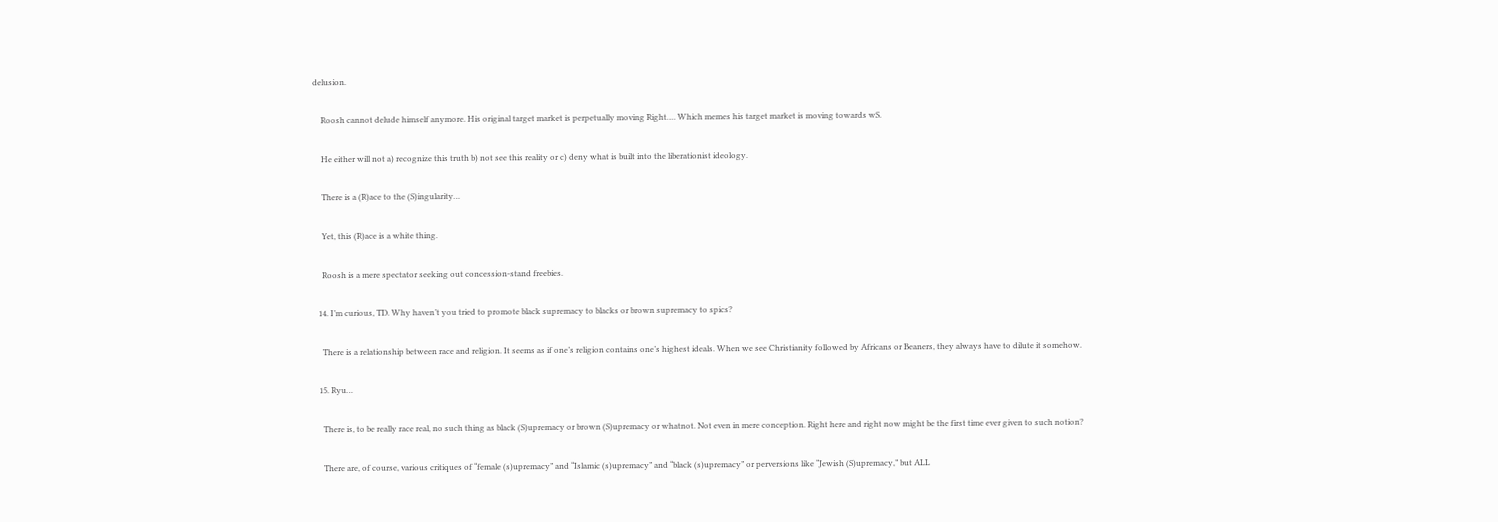delusion.

    Roosh cannot delude himself anymore. His original target market is perpetually moving Right…. Which memes his target market is moving towards wS.

    He either will not a) recognize this truth b) not see this reality or c) deny what is built into the liberationist ideology.

    There is a (R)ace to the (S)ingularity…

    Yet, this (R)ace is a white thing.

    Roosh is a mere spectator seeking out concession-stand freebies.

  14. I’m curious, TD. Why haven’t you tried to promote black supremacy to blacks or brown supremacy to spics?

    There is a relationship between race and religion. It seems as if one’s religion contains one’s highest ideals. When we see Christianity followed by Africans or Beaners, they always have to dilute it somehow.

  15. Ryu…

    There is, to be really race real, no such thing as black (S)upremacy or brown (S)upremacy or whatnot. Not even in mere conception. Right here and right now might be the first time ever given to such notion?

    There are, of course, various critiques of “female (s)upremacy” and “Islamic (s)upremacy” and “black (s)upremacy” or perversions like “Jewish (S)upremacy,” but ALL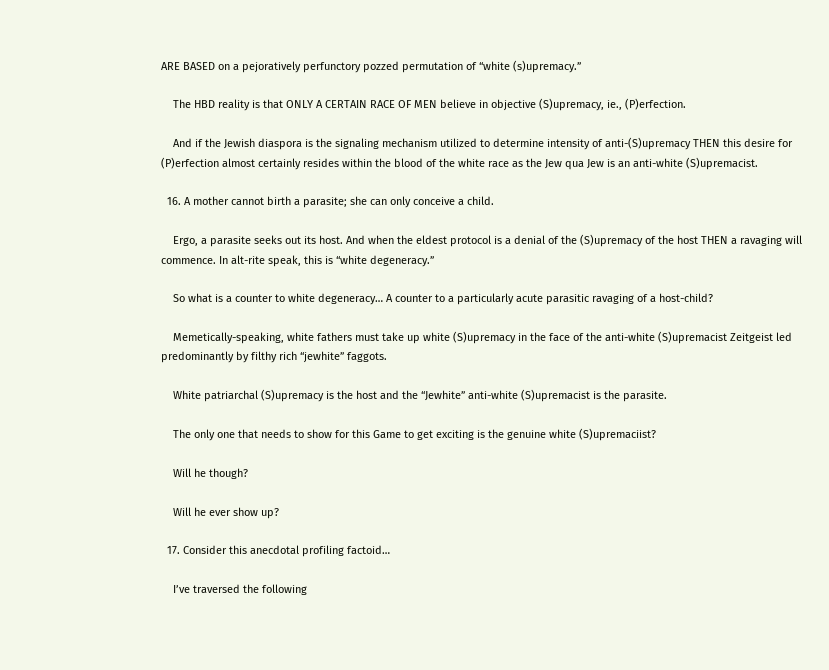ARE BASED on a pejoratively perfunctory pozzed permutation of “white (s)upremacy.”

    The HBD reality is that ONLY A CERTAIN RACE OF MEN believe in objective (S)upremacy, ie., (P)erfection.

    And if the Jewish diaspora is the signaling mechanism utilized to determine intensity of anti-(S)upremacy THEN this desire for (P)erfection almost certainly resides within the blood of the white race as the Jew qua Jew is an anti-white (S)upremacist.

  16. A mother cannot birth a parasite; she can only conceive a child.

    Ergo, a parasite seeks out its host. And when the eldest protocol is a denial of the (S)upremacy of the host THEN a ravaging will commence. In alt-rite speak, this is “white degeneracy.”

    So what is a counter to white degeneracy… A counter to a particularly acute parasitic ravaging of a host-child?

    Memetically-speaking, white fathers must take up white (S)upremacy in the face of the anti-white (S)upremacist Zeitgeist led predominantly by filthy rich “jewhite” faggots.

    White patriarchal (S)upremacy is the host and the “Jewhite” anti-white (S)upremacist is the parasite.

    The only one that needs to show for this Game to get exciting is the genuine white (S)upremaciist?

    Will he though?

    Will he ever show up?

  17. Consider this anecdotal profiling factoid…

    I’ve traversed the following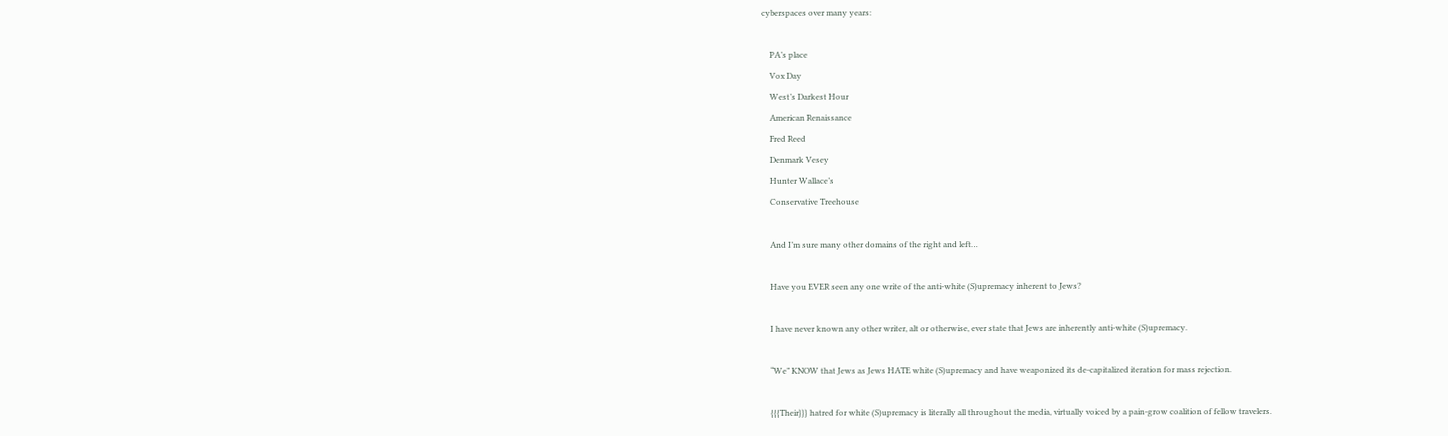cyberspaces over many years:

    PA’s place
    Vox Day
    West’s Darkest Hour
    American Renaissance
    Fred Reed
    Denmark Vesey
    Hunter Wallace’s
    Conservative Treehouse

    And I’m sure many other domains of the right and left…

    Have you EVER seen any one write of the anti-white (S)upremacy inherent to Jews?

    I have never known any other writer, alt or otherwise, ever state that Jews are inherently anti-white (S)upremacy.

    “We” KNOW that Jews as Jews HATE white (S)upremacy and have weaponized its de-capitalized iteration for mass rejection.

    {{{Their}}} hatred for white (S)upremacy is literally all throughout the media, virtually voiced by a pain-grow coalition of fellow travelers.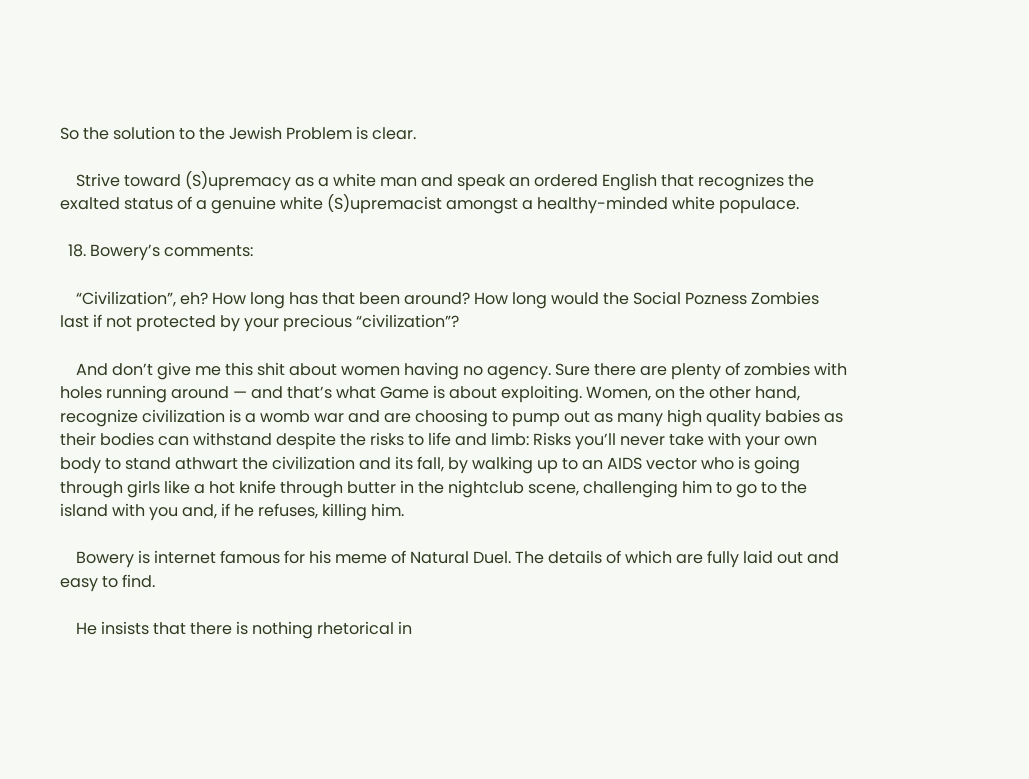So the solution to the Jewish Problem is clear.

    Strive toward (S)upremacy as a white man and speak an ordered English that recognizes the exalted status of a genuine white (S)upremacist amongst a healthy-minded white populace.

  18. Bowery’s comments:

    “Civilization”, eh? How long has that been around? How long would the Social Pozness Zombies last if not protected by your precious “civilization”?

    And don’t give me this shit about women having no agency. Sure there are plenty of zombies with holes running around — and that’s what Game is about exploiting. Women, on the other hand, recognize civilization is a womb war and are choosing to pump out as many high quality babies as their bodies can withstand despite the risks to life and limb: Risks you’ll never take with your own body to stand athwart the civilization and its fall, by walking up to an AIDS vector who is going through girls like a hot knife through butter in the nightclub scene, challenging him to go to the island with you and, if he refuses, killing him.

    Bowery is internet famous for his meme of Natural Duel. The details of which are fully laid out and easy to find.

    He insists that there is nothing rhetorical in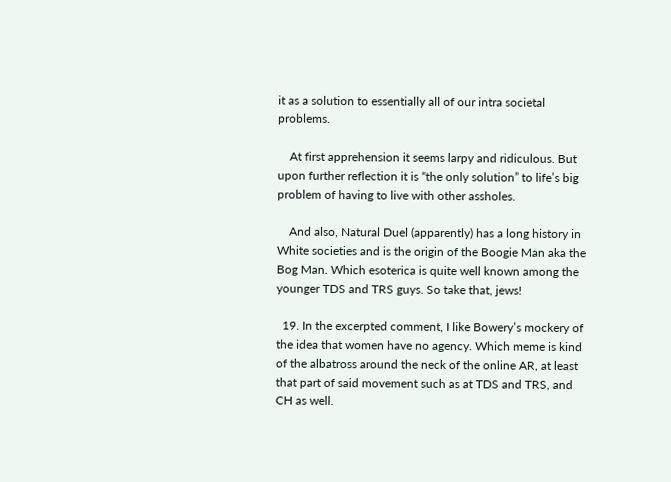it as a solution to essentially all of our intra societal problems.

    At first apprehension it seems larpy and ridiculous. But upon further reflection it is “the only solution” to life’s big problem of having to live with other assholes.

    And also, Natural Duel (apparently) has a long history in White societies and is the origin of the Boogie Man aka the Bog Man. Which esoterica is quite well known among the younger TDS and TRS guys. So take that, jews!

  19. In the excerpted comment, I like Bowery’s mockery of the idea that women have no agency. Which meme is kind of the albatross around the neck of the online AR, at least that part of said movement such as at TDS and TRS, and CH as well.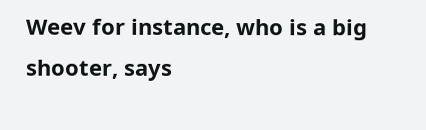Weev for instance, who is a big shooter, says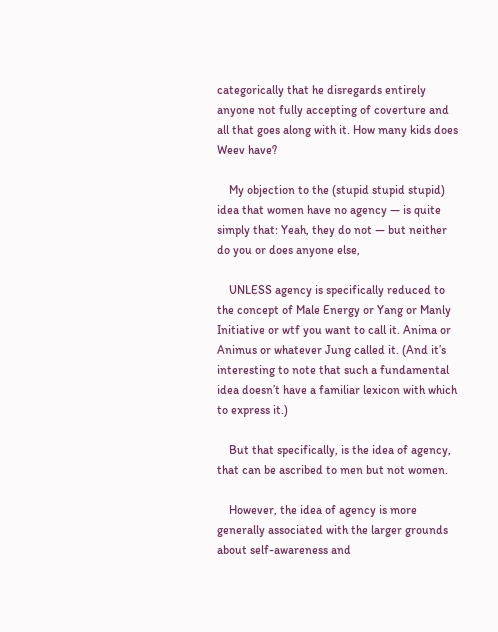categorically that he disregards entirely anyone not fully accepting of coverture and all that goes along with it. How many kids does Weev have?

    My objection to the (stupid stupid stupid) idea that women have no agency — is quite simply that: Yeah, they do not — but neither do you or does anyone else,

    UNLESS agency is specifically reduced to the concept of Male Energy or Yang or Manly Initiative or wtf you want to call it. Anima or Animus or whatever Jung called it. (And it’s interesting to note that such a fundamental idea doesn’t have a familiar lexicon with which to express it.)

    But that specifically, is the idea of agency, that can be ascribed to men but not women.

    However, the idea of agency is more generally associated with the larger grounds about self-awareness and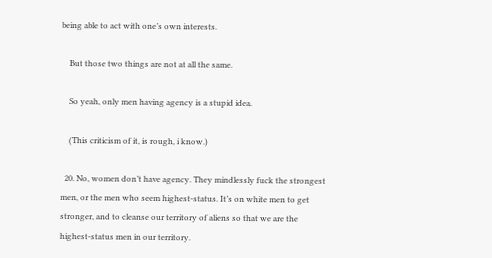being able to act with one’s own interests.

    But those two things are not at all the same.

    So yeah, only men having agency is a stupid idea.

    (This criticism of it, is rough, i know.)

  20. No, women don’t have agency. They mindlessly fuck the strongest men, or the men who seem highest-status. It’s on white men to get stronger, and to cleanse our territory of aliens so that we are the highest-status men in our territory.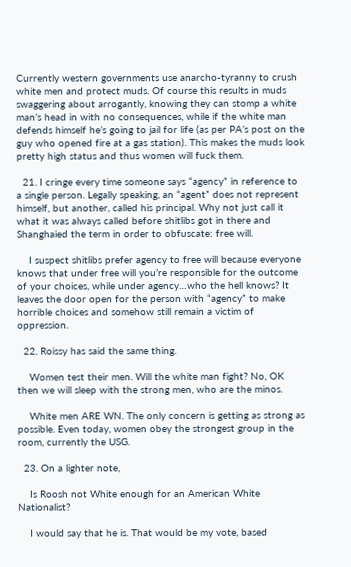Currently western governments use anarcho-tyranny to crush white men and protect muds. Of course this results in muds swaggering about arrogantly, knowing they can stomp a white man’s head in with no consequences, while if the white man defends himself he’s going to jail for life (as per PA’s post on the guy who opened fire at a gas station). This makes the muds look pretty high status and thus women will fuck them.

  21. I cringe every time someone says “agency” in reference to a single person. Legally speaking, an “agent” does not represent himself, but another, called his principal. Why not just call it what it was always called before shitlibs got in there and Shanghaied the term in order to obfuscate: free will.

    I suspect shitlibs prefer agency to free will because everyone knows that under free will you’re responsible for the outcome of your choices, while under agency…who the hell knows? It leaves the door open for the person with “agency” to make horrible choices and somehow still remain a victim of oppression.

  22. Roissy has said the same thing.

    Women test their men. Will the white man fight? No, OK then we will sleep with the strong men, who are the minos.

    White men ARE WN. The only concern is getting as strong as possible. Even today, women obey the strongest group in the room, currently the USG.

  23. On a lighter note,

    Is Roosh not White enough for an American White Nationalist?

    I would say that he is. That would be my vote, based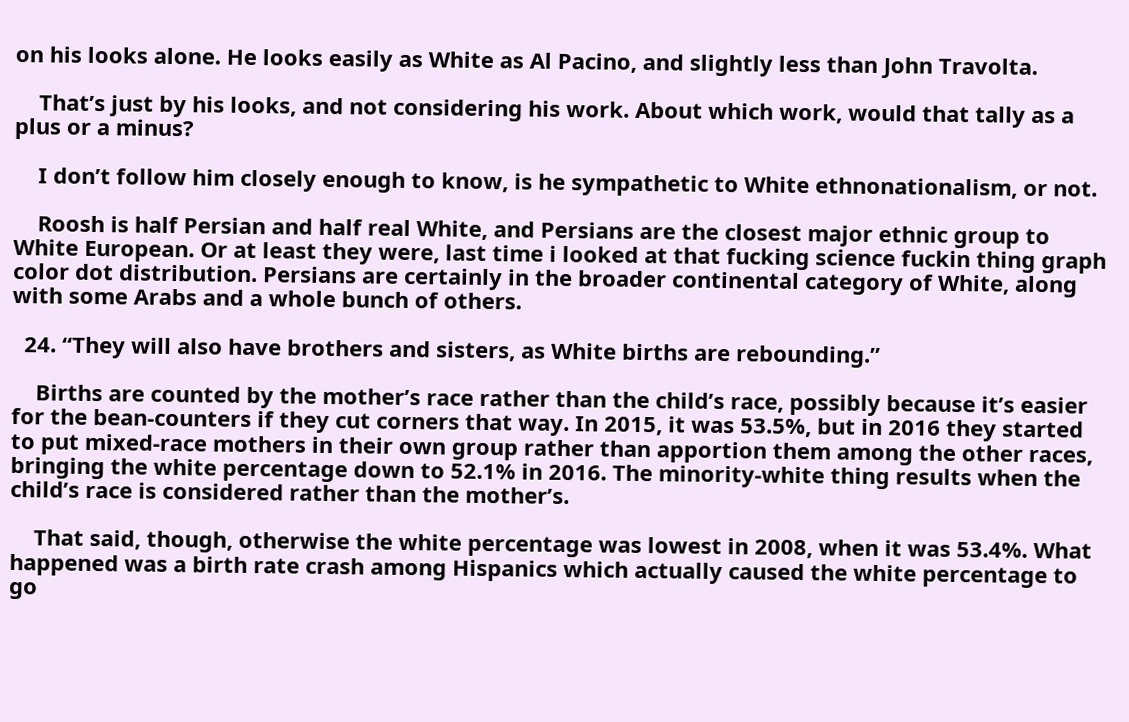on his looks alone. He looks easily as White as Al Pacino, and slightly less than John Travolta.

    That’s just by his looks, and not considering his work. About which work, would that tally as a plus or a minus?

    I don’t follow him closely enough to know, is he sympathetic to White ethnonationalism, or not.

    Roosh is half Persian and half real White, and Persians are the closest major ethnic group to White European. Or at least they were, last time i looked at that fucking science fuckin thing graph color dot distribution. Persians are certainly in the broader continental category of White, along with some Arabs and a whole bunch of others.

  24. “They will also have brothers and sisters, as White births are rebounding.”

    Births are counted by the mother’s race rather than the child’s race, possibly because it’s easier for the bean-counters if they cut corners that way. In 2015, it was 53.5%, but in 2016 they started to put mixed-race mothers in their own group rather than apportion them among the other races, bringing the white percentage down to 52.1% in 2016. The minority-white thing results when the child’s race is considered rather than the mother’s.

    That said, though, otherwise the white percentage was lowest in 2008, when it was 53.4%. What happened was a birth rate crash among Hispanics which actually caused the white percentage to go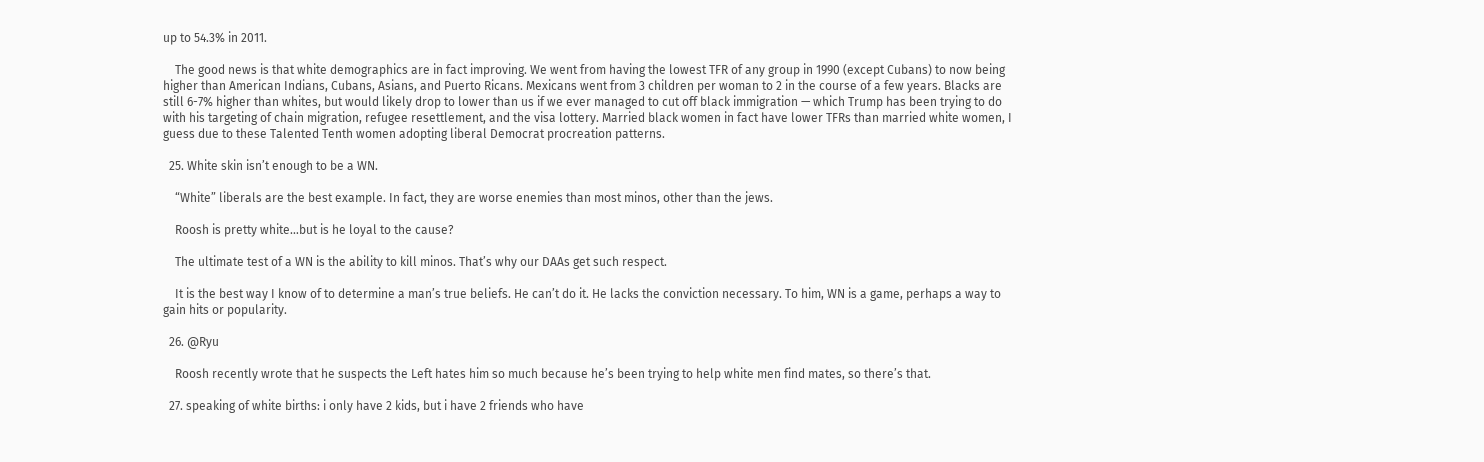up to 54.3% in 2011.

    The good news is that white demographics are in fact improving. We went from having the lowest TFR of any group in 1990 (except Cubans) to now being higher than American Indians, Cubans, Asians, and Puerto Ricans. Mexicans went from 3 children per woman to 2 in the course of a few years. Blacks are still 6-7% higher than whites, but would likely drop to lower than us if we ever managed to cut off black immigration — which Trump has been trying to do with his targeting of chain migration, refugee resettlement, and the visa lottery. Married black women in fact have lower TFRs than married white women, I guess due to these Talented Tenth women adopting liberal Democrat procreation patterns.

  25. White skin isn’t enough to be a WN.

    “White” liberals are the best example. In fact, they are worse enemies than most minos, other than the jews.

    Roosh is pretty white…but is he loyal to the cause?

    The ultimate test of a WN is the ability to kill minos. That’s why our DAAs get such respect.

    It is the best way I know of to determine a man’s true beliefs. He can’t do it. He lacks the conviction necessary. To him, WN is a game, perhaps a way to gain hits or popularity.

  26. @Ryu

    Roosh recently wrote that he suspects the Left hates him so much because he’s been trying to help white men find mates, so there’s that.

  27. speaking of white births: i only have 2 kids, but i have 2 friends who have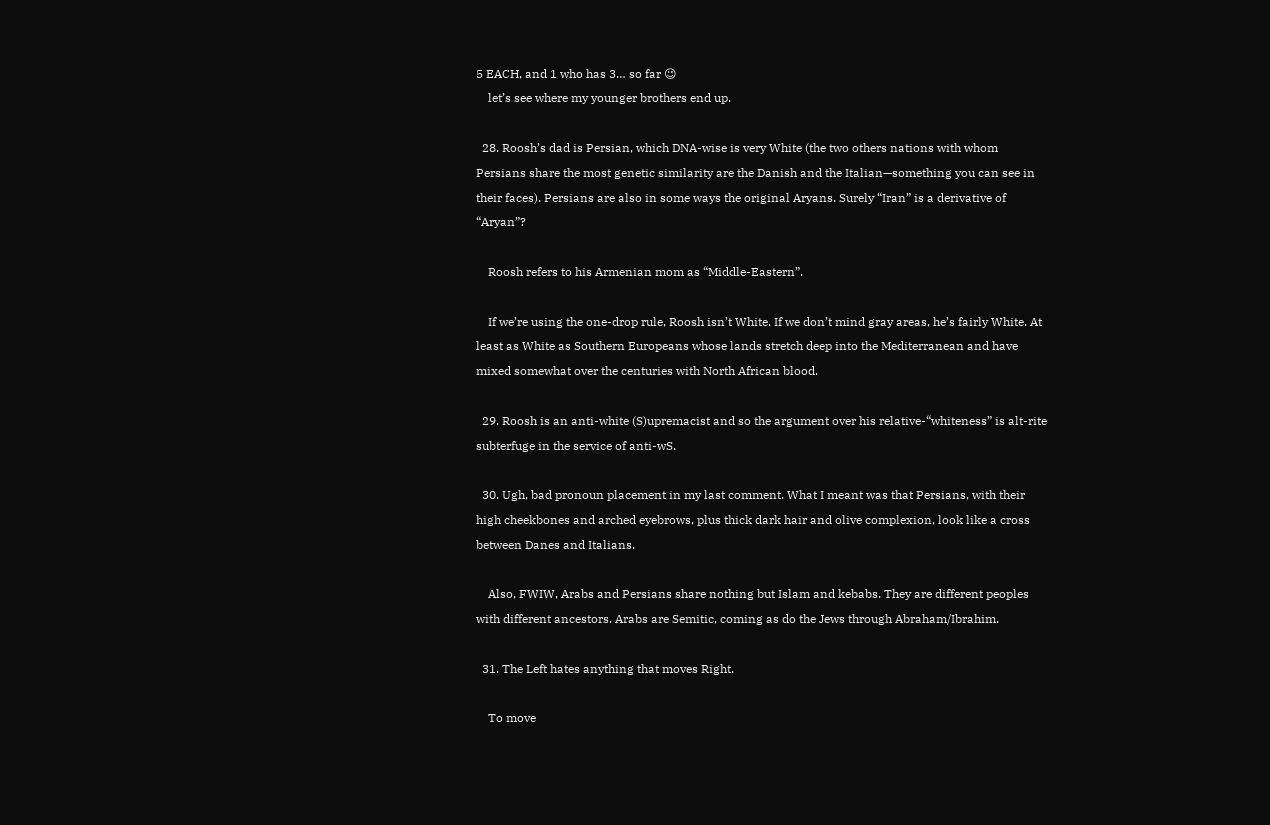5 EACH, and 1 who has 3… so far 😉
    let’s see where my younger brothers end up.

  28. Roosh’s dad is Persian, which DNA-wise is very White (the two others nations with whom Persians share the most genetic similarity are the Danish and the Italian—something you can see in their faces). Persians are also in some ways the original Aryans. Surely “Iran” is a derivative of “Aryan”?

    Roosh refers to his Armenian mom as “Middle-Eastern”.

    If we’re using the one-drop rule, Roosh isn’t White. If we don’t mind gray areas, he’s fairly White. At least as White as Southern Europeans whose lands stretch deep into the Mediterranean and have mixed somewhat over the centuries with North African blood.

  29. Roosh is an anti-white (S)upremacist and so the argument over his relative-“whiteness” is alt-rite subterfuge in the service of anti-wS.

  30. Ugh, bad pronoun placement in my last comment. What I meant was that Persians, with their high cheekbones and arched eyebrows, plus thick dark hair and olive complexion, look like a cross between Danes and Italians.

    Also, FWIW, Arabs and Persians share nothing but Islam and kebabs. They are different peoples with different ancestors. Arabs are Semitic, coming as do the Jews through Abraham/Ibrahim.

  31. The Left hates anything that moves Right.

    To move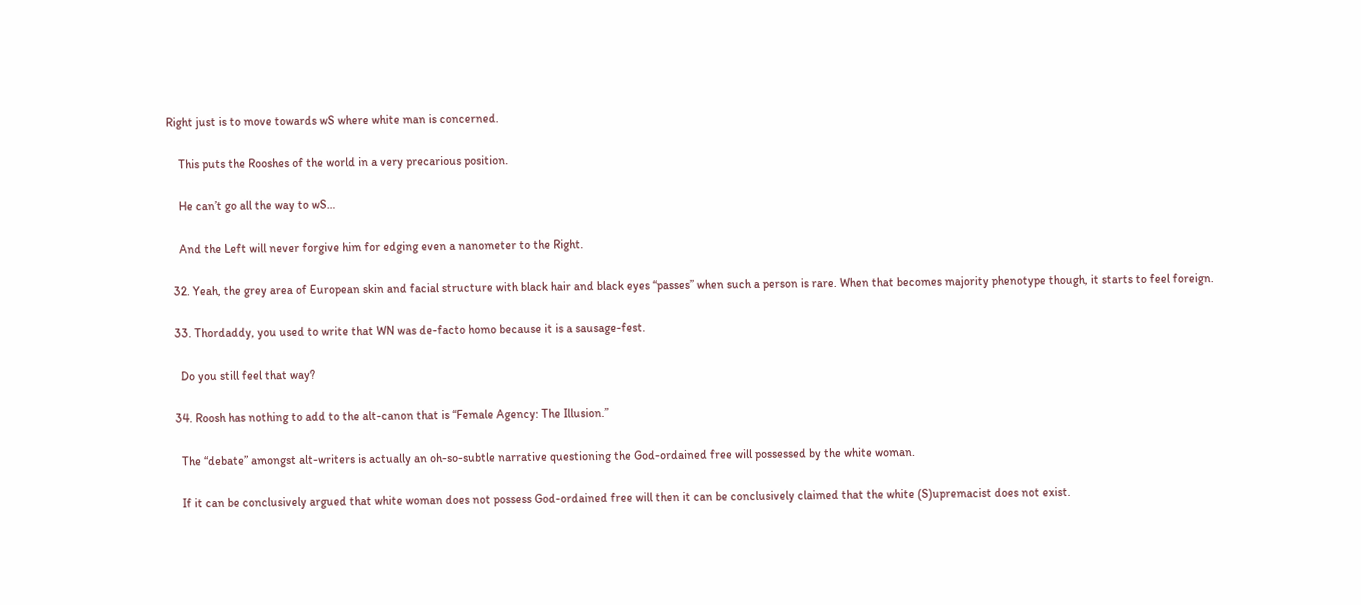Right just is to move towards wS where white man is concerned.

    This puts the Rooshes of the world in a very precarious position.

    He can’t go all the way to wS…

    And the Left will never forgive him for edging even a nanometer to the Right.

  32. Yeah, the grey area of European skin and facial structure with black hair and black eyes “passes” when such a person is rare. When that becomes majority phenotype though, it starts to feel foreign.

  33. Thordaddy, you used to write that WN was de-facto homo because it is a sausage-fest.

    Do you still feel that way?

  34. Roosh has nothing to add to the alt-canon that is “Female Agency: The Illusion.”

    The “debate” amongst alt-writers is actually an oh-so-subtle narrative questioning the God-ordained free will possessed by the white woman.

    If it can be conclusively argued that white woman does not possess God-ordained free will then it can be conclusively claimed that the white (S)upremacist does not exist.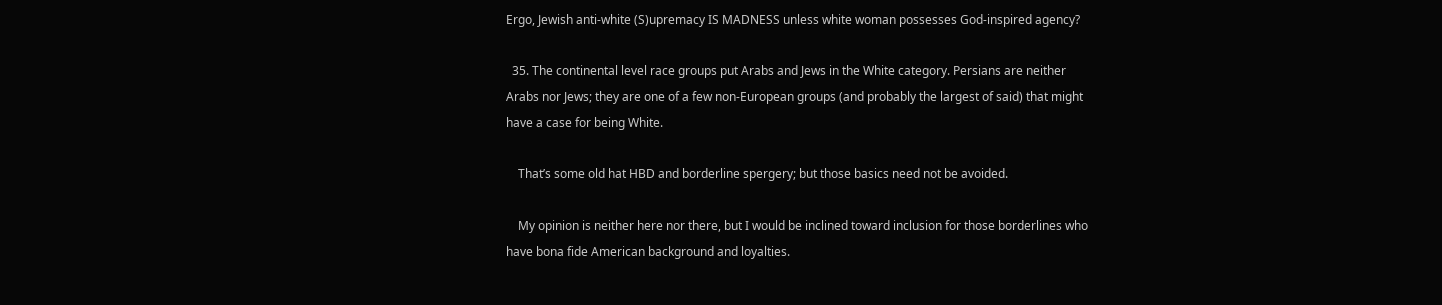Ergo, Jewish anti-white (S)upremacy IS MADNESS unless white woman possesses God-inspired agency?

  35. The continental level race groups put Arabs and Jews in the White category. Persians are neither Arabs nor Jews; they are one of a few non-European groups (and probably the largest of said) that might have a case for being White.

    That’s some old hat HBD and borderline spergery; but those basics need not be avoided.

    My opinion is neither here nor there, but I would be inclined toward inclusion for those borderlines who have bona fide American background and loyalties.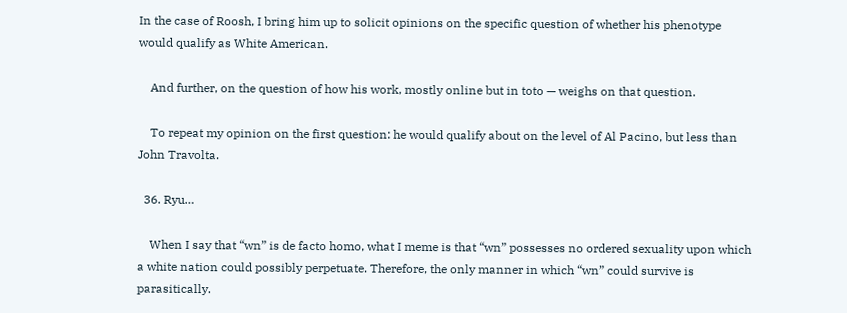In the case of Roosh, I bring him up to solicit opinions on the specific question of whether his phenotype would qualify as White American.

    And further, on the question of how his work, mostly online but in toto — weighs on that question.

    To repeat my opinion on the first question: he would qualify about on the level of Al Pacino, but less than John Travolta.

  36. Ryu…

    When I say that “wn” is de facto homo, what I meme is that “wn” possesses no ordered sexuality upon which a white nation could possibly perpetuate. Therefore, the only manner in which “wn” could survive is parasitically.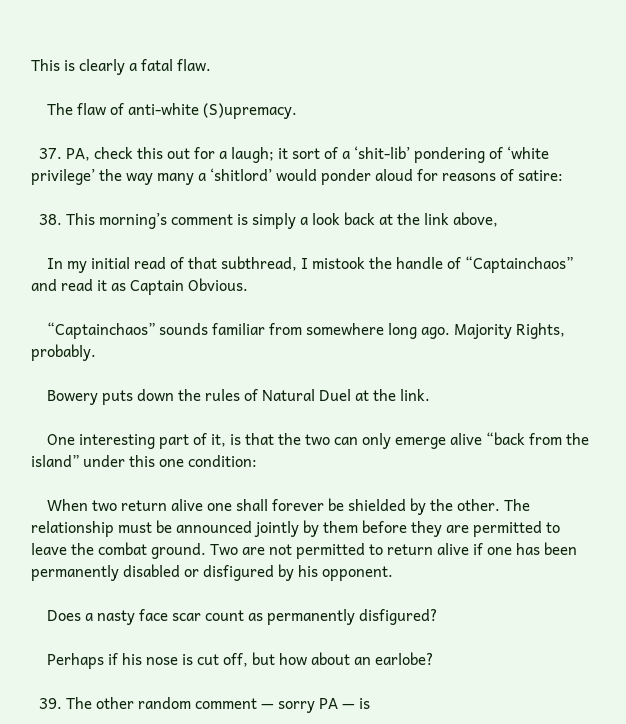This is clearly a fatal flaw.

    The flaw of anti-white (S)upremacy.

  37. PA, check this out for a laugh; it sort of a ‘shit-lib’ pondering of ‘white privilege’ the way many a ‘shitlord’ would ponder aloud for reasons of satire:

  38. This morning’s comment is simply a look back at the link above,

    In my initial read of that subthread, I mistook the handle of “Captainchaos” and read it as Captain Obvious.

    “Captainchaos” sounds familiar from somewhere long ago. Majority Rights, probably.

    Bowery puts down the rules of Natural Duel at the link.

    One interesting part of it, is that the two can only emerge alive “back from the island” under this one condition:

    When two return alive one shall forever be shielded by the other. The relationship must be announced jointly by them before they are permitted to leave the combat ground. Two are not permitted to return alive if one has been permanently disabled or disfigured by his opponent.

    Does a nasty face scar count as permanently disfigured?

    Perhaps if his nose is cut off, but how about an earlobe?

  39. The other random comment — sorry PA — is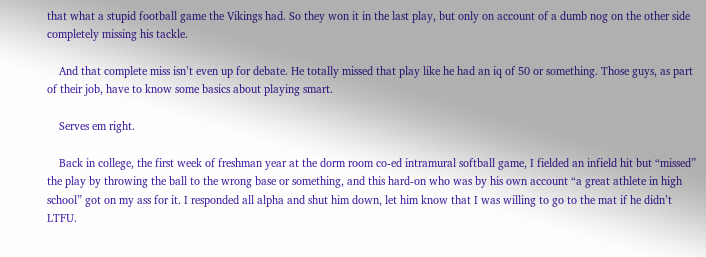that what a stupid football game the Vikings had. So they won it in the last play, but only on account of a dumb nog on the other side completely missing his tackle.

    And that complete miss isn’t even up for debate. He totally missed that play like he had an iq of 50 or something. Those guys, as part of their job, have to know some basics about playing smart.

    Serves em right.

    Back in college, the first week of freshman year at the dorm room co-ed intramural softball game, I fielded an infield hit but “missed” the play by throwing the ball to the wrong base or something, and this hard-on who was by his own account “a great athlete in high school” got on my ass for it. I responded all alpha and shut him down, let him know that I was willing to go to the mat if he didn’t LTFU.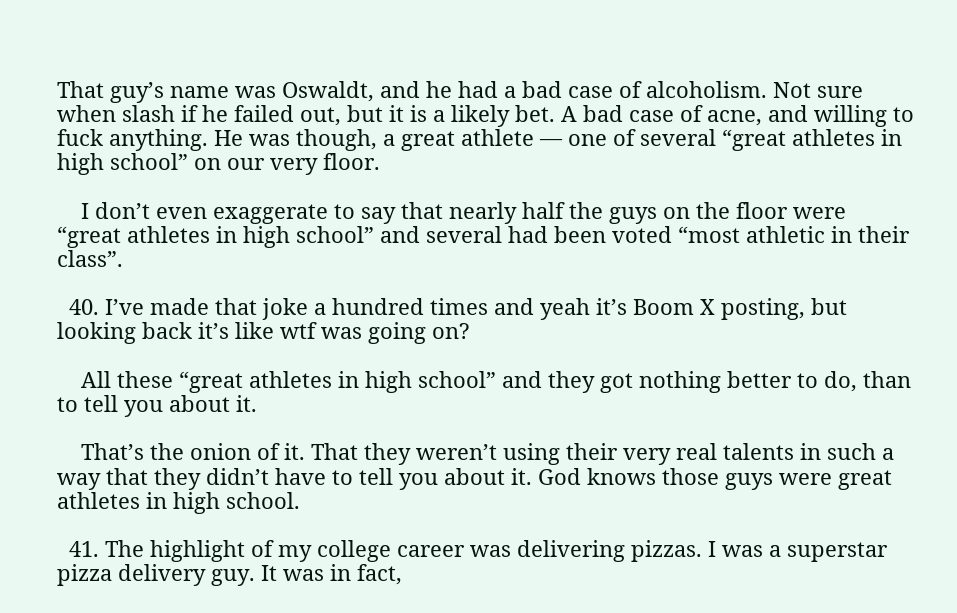That guy’s name was Oswaldt, and he had a bad case of alcoholism. Not sure when slash if he failed out, but it is a likely bet. A bad case of acne, and willing to fuck anything. He was though, a great athlete — one of several “great athletes in high school” on our very floor.

    I don’t even exaggerate to say that nearly half the guys on the floor were “great athletes in high school” and several had been voted “most athletic in their class”.

  40. I’ve made that joke a hundred times and yeah it’s Boom X posting, but looking back it’s like wtf was going on?

    All these “great athletes in high school” and they got nothing better to do, than to tell you about it.

    That’s the onion of it. That they weren’t using their very real talents in such a way that they didn’t have to tell you about it. God knows those guys were great athletes in high school.

  41. The highlight of my college career was delivering pizzas. I was a superstar pizza delivery guy. It was in fact,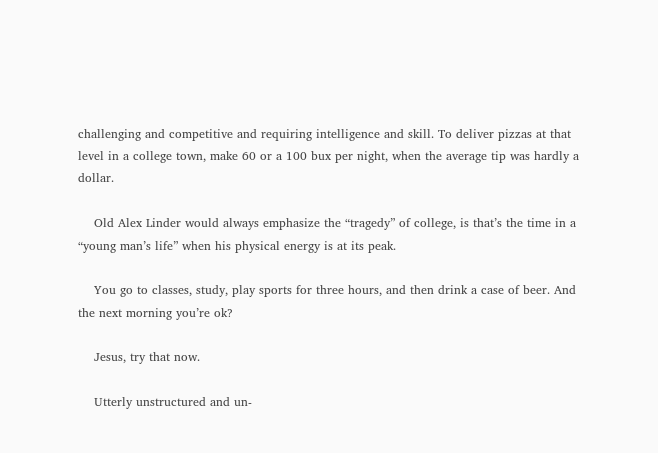challenging and competitive and requiring intelligence and skill. To deliver pizzas at that level in a college town, make 60 or a 100 bux per night, when the average tip was hardly a dollar.

    Old Alex Linder would always emphasize the “tragedy” of college, is that’s the time in a “young man’s life” when his physical energy is at its peak.

    You go to classes, study, play sports for three hours, and then drink a case of beer. And the next morning you’re ok?

    Jesus, try that now.

    Utterly unstructured and un-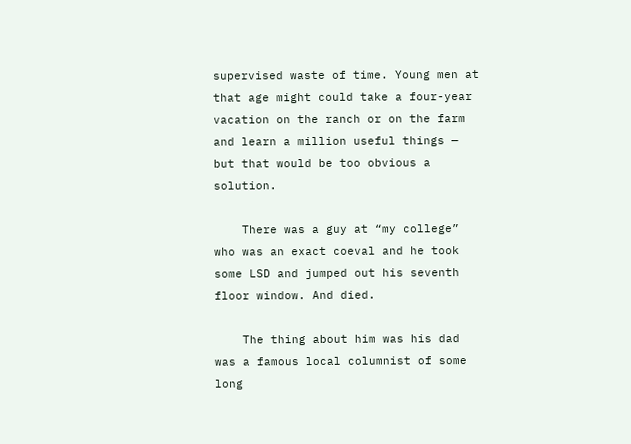supervised waste of time. Young men at that age might could take a four-year vacation on the ranch or on the farm and learn a million useful things — but that would be too obvious a solution.

    There was a guy at “my college” who was an exact coeval and he took some LSD and jumped out his seventh floor window. And died.

    The thing about him was his dad was a famous local columnist of some long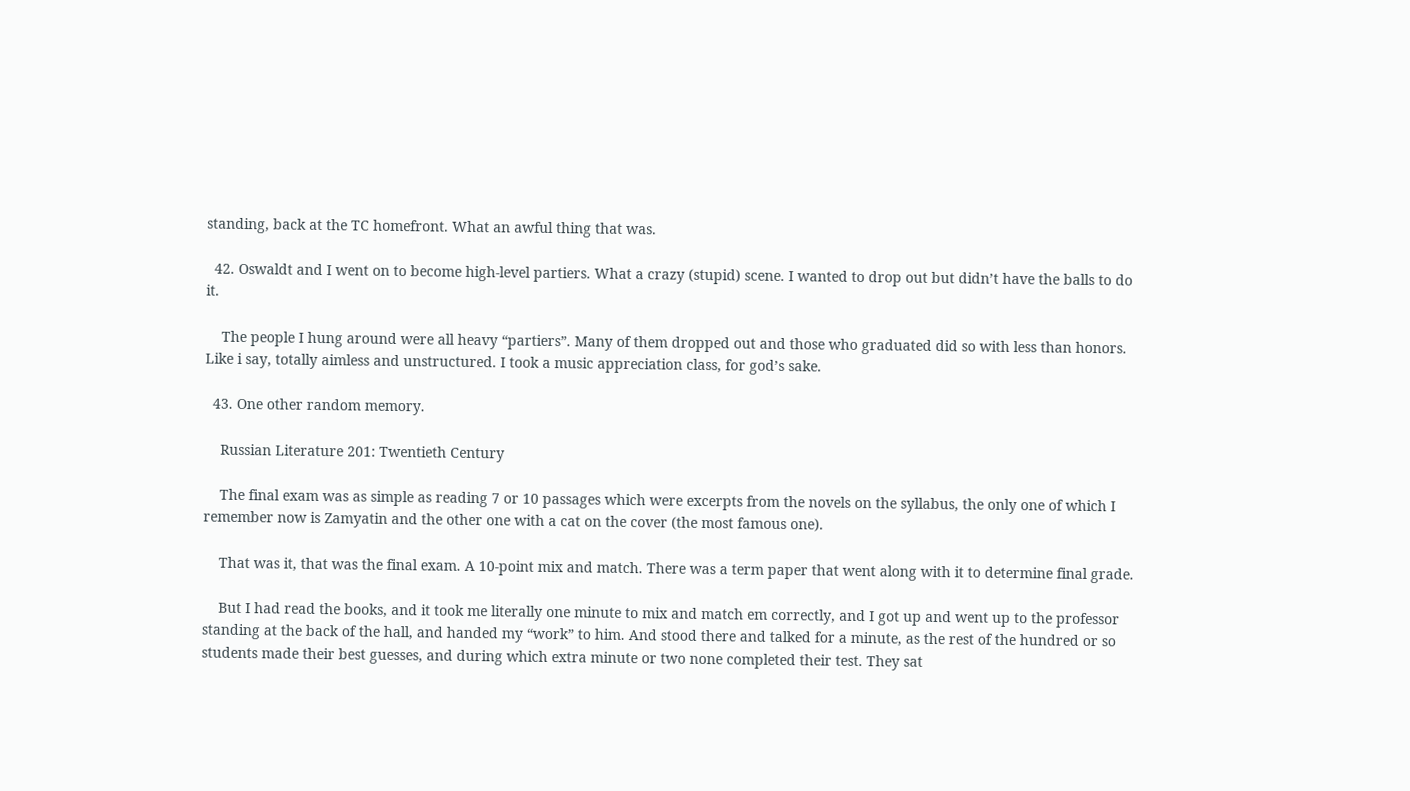standing, back at the TC homefront. What an awful thing that was.

  42. Oswaldt and I went on to become high-level partiers. What a crazy (stupid) scene. I wanted to drop out but didn’t have the balls to do it.

    The people I hung around were all heavy “partiers”. Many of them dropped out and those who graduated did so with less than honors. Like i say, totally aimless and unstructured. I took a music appreciation class, for god’s sake.

  43. One other random memory.

    Russian Literature 201: Twentieth Century

    The final exam was as simple as reading 7 or 10 passages which were excerpts from the novels on the syllabus, the only one of which I remember now is Zamyatin and the other one with a cat on the cover (the most famous one).

    That was it, that was the final exam. A 10-point mix and match. There was a term paper that went along with it to determine final grade.

    But I had read the books, and it took me literally one minute to mix and match em correctly, and I got up and went up to the professor standing at the back of the hall, and handed my “work” to him. And stood there and talked for a minute, as the rest of the hundred or so students made their best guesses, and during which extra minute or two none completed their test. They sat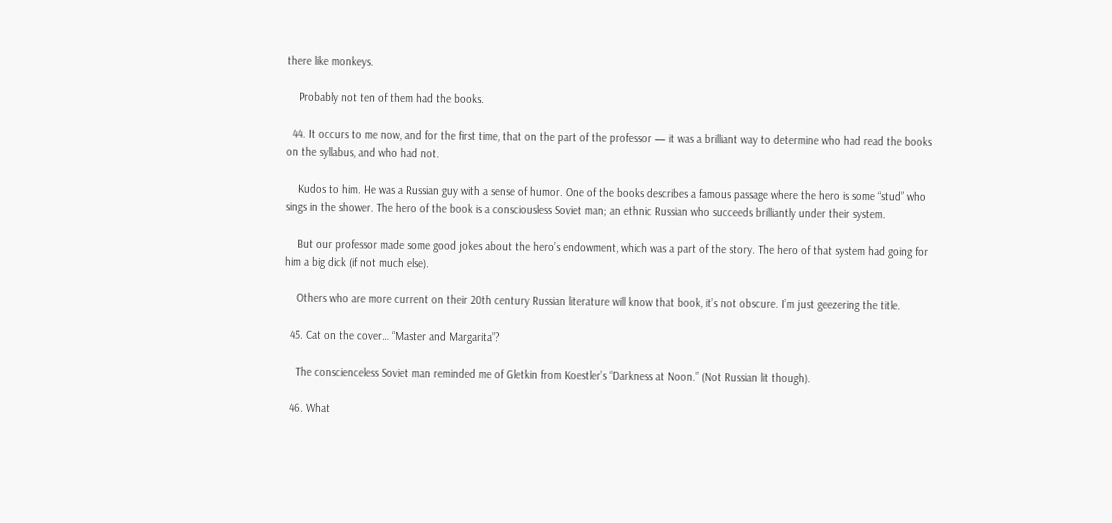there like monkeys.

    Probably not ten of them had the books.

  44. It occurs to me now, and for the first time, that on the part of the professor — it was a brilliant way to determine who had read the books on the syllabus, and who had not.

    Kudos to him. He was a Russian guy with a sense of humor. One of the books describes a famous passage where the hero is some “stud” who sings in the shower. The hero of the book is a consciousless Soviet man; an ethnic Russian who succeeds brilliantly under their system.

    But our professor made some good jokes about the hero’s endowment, which was a part of the story. The hero of that system had going for him a big dick (if not much else).

    Others who are more current on their 20th century Russian literature will know that book, it’s not obscure. I’m just geezering the title.

  45. Cat on the cover… “Master and Margarita”?

    The conscienceless Soviet man reminded me of Gletkin from Koestler’s “Darkness at Noon.” (Not Russian lit though).

  46. What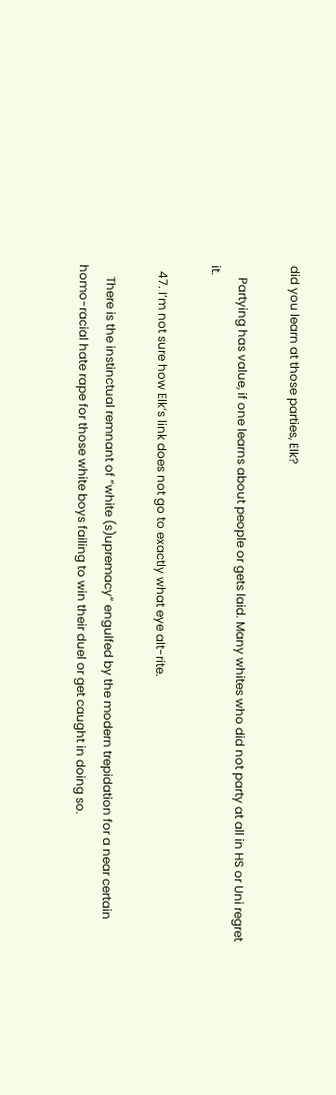did you learn at those parties, Elk?

    Partying has value, if one learns about people or gets laid. Many whites who did not party at all in HS or Uni regret it.

  47. I’m not sure how Elk’s link does not go to exactly what eye alt-rite.

    There is the instinctual remnant of “white (s)upremacy” engulfed by the modern trepidation for a near certain homo-racial hate rape for those white boys failing to win their duel or get caught in doing so.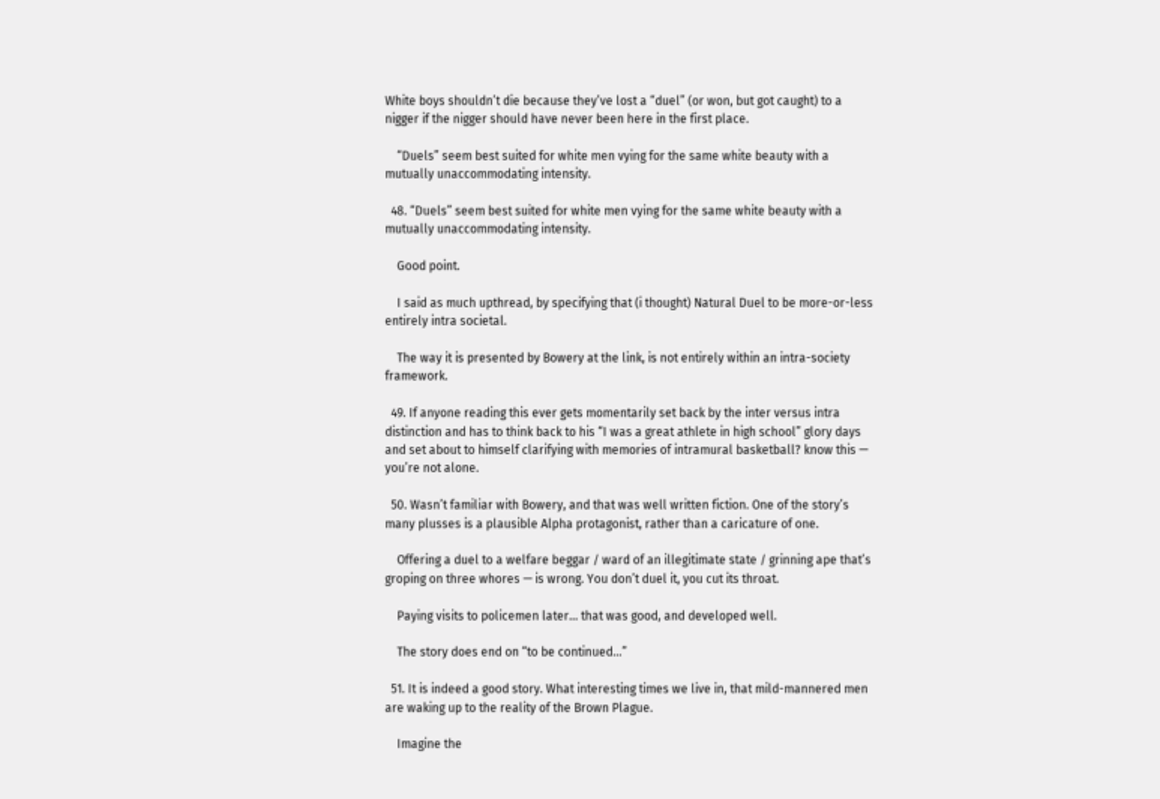White boys shouldn’t die because they’ve lost a “duel” (or won, but got caught) to a nigger if the nigger should have never been here in the first place.

    “Duels” seem best suited for white men vying for the same white beauty with a mutually unaccommodating intensity.

  48. “Duels” seem best suited for white men vying for the same white beauty with a mutually unaccommodating intensity.

    Good point.

    I said as much upthread, by specifying that (i thought) Natural Duel to be more-or-less entirely intra societal.

    The way it is presented by Bowery at the link, is not entirely within an intra-society framework.

  49. If anyone reading this ever gets momentarily set back by the inter versus intra distinction and has to think back to his “I was a great athlete in high school” glory days and set about to himself clarifying with memories of intramural basketball? know this — you’re not alone.

  50. Wasn’t familiar with Bowery, and that was well written fiction. One of the story’s many plusses is a plausible Alpha protagonist, rather than a caricature of one.

    Offering a duel to a welfare beggar / ward of an illegitimate state / grinning ape that’s groping on three whores — is wrong. You don’t duel it, you cut its throat.

    Paying visits to policemen later… that was good, and developed well.

    The story does end on “to be continued…”

  51. It is indeed a good story. What interesting times we live in, that mild-mannered men are waking up to the reality of the Brown Plague.

    Imagine the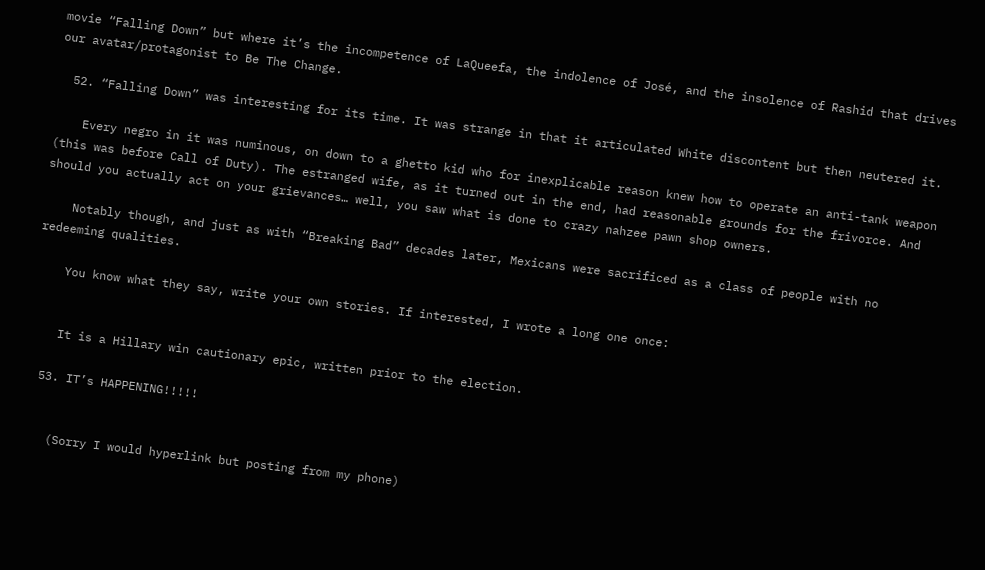movie “Falling Down” but where it’s the incompetence of LaQueefa, the indolence of José, and the insolence of Rashid that drives our avatar/protagonist to Be The Change.

  52. “Falling Down” was interesting for its time. It was strange in that it articulated White discontent but then neutered it.

    Every negro in it was numinous, on down to a ghetto kid who for inexplicable reason knew how to operate an anti-tank weapon (this was before Call of Duty). The estranged wife, as it turned out in the end, had reasonable grounds for the frivorce. And should you actually act on your grievances… well, you saw what is done to crazy nahzee pawn shop owners.

    Notably though, and just as with “Breaking Bad” decades later, Mexicans were sacrificed as a class of people with no redeeming qualities.

    You know what they say, write your own stories. If interested, I wrote a long one once:


    It is a Hillary win cautionary epic, written prior to the election.

  53. IT’s HAPPENING!!!!!


    (Sorry I would hyperlink but posting from my phone)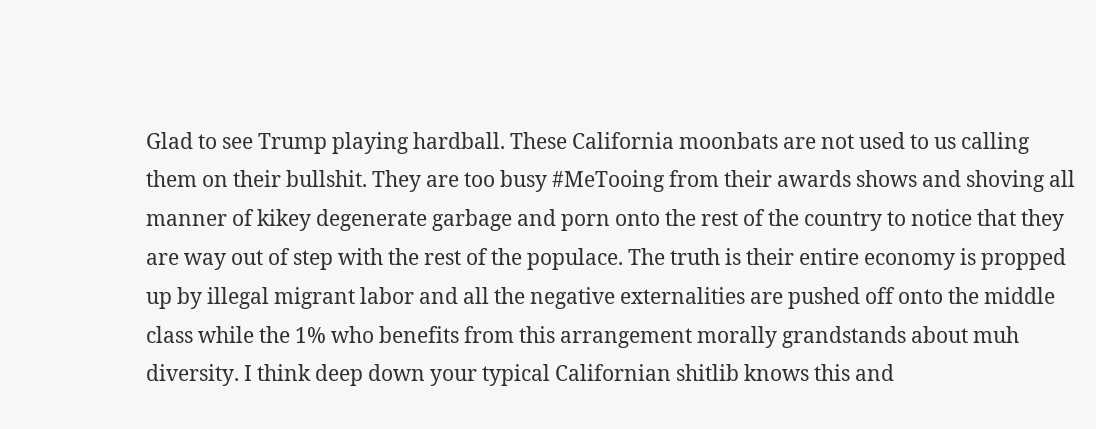Glad to see Trump playing hardball. These California moonbats are not used to us calling them on their bullshit. They are too busy #MeTooing from their awards shows and shoving all manner of kikey degenerate garbage and porn onto the rest of the country to notice that they are way out of step with the rest of the populace. The truth is their entire economy is propped up by illegal migrant labor and all the negative externalities are pushed off onto the middle class while the 1% who benefits from this arrangement morally grandstands about muh diversity. I think deep down your typical Californian shitlib knows this and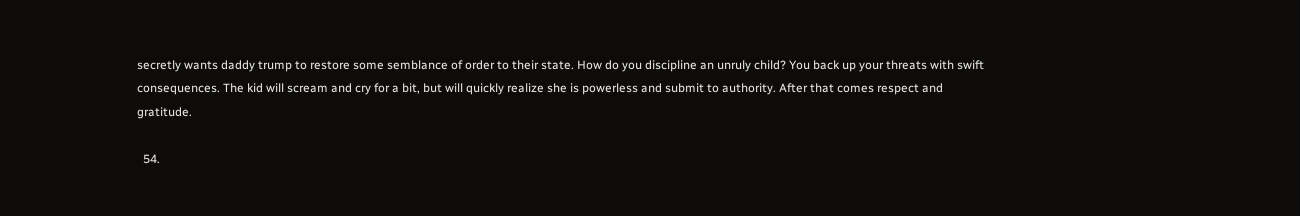secretly wants daddy trump to restore some semblance of order to their state. How do you discipline an unruly child? You back up your threats with swift consequences. The kid will scream and cry for a bit, but will quickly realize she is powerless and submit to authority. After that comes respect and gratitude.

  54.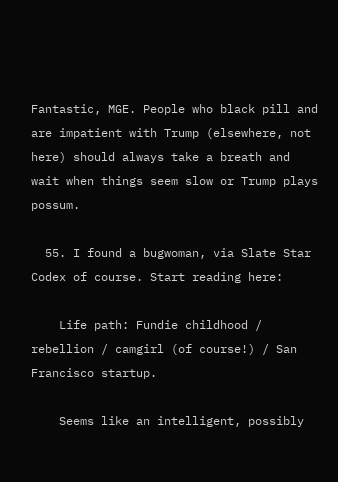Fantastic, MGE. People who black pill and are impatient with Trump (elsewhere, not here) should always take a breath and wait when things seem slow or Trump plays possum.

  55. I found a bugwoman, via Slate Star Codex of course. Start reading here:

    Life path: Fundie childhood / rebellion / camgirl (of course!) / San Francisco startup.

    Seems like an intelligent, possibly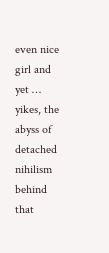even nice girl and yet … yikes, the abyss of detached nihilism behind that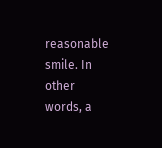reasonable smile. In other words, a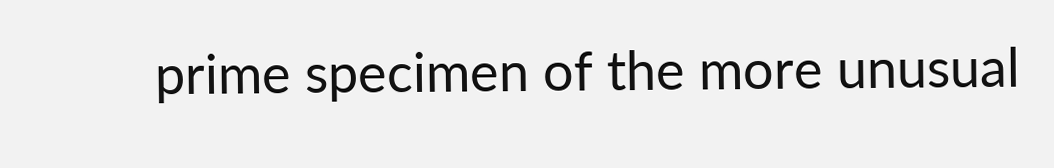prime specimen of the more unusual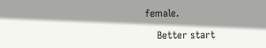female.

    Better start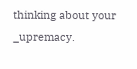thinking about your _upremacy.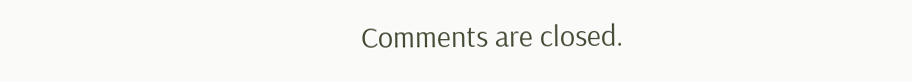Comments are closed.